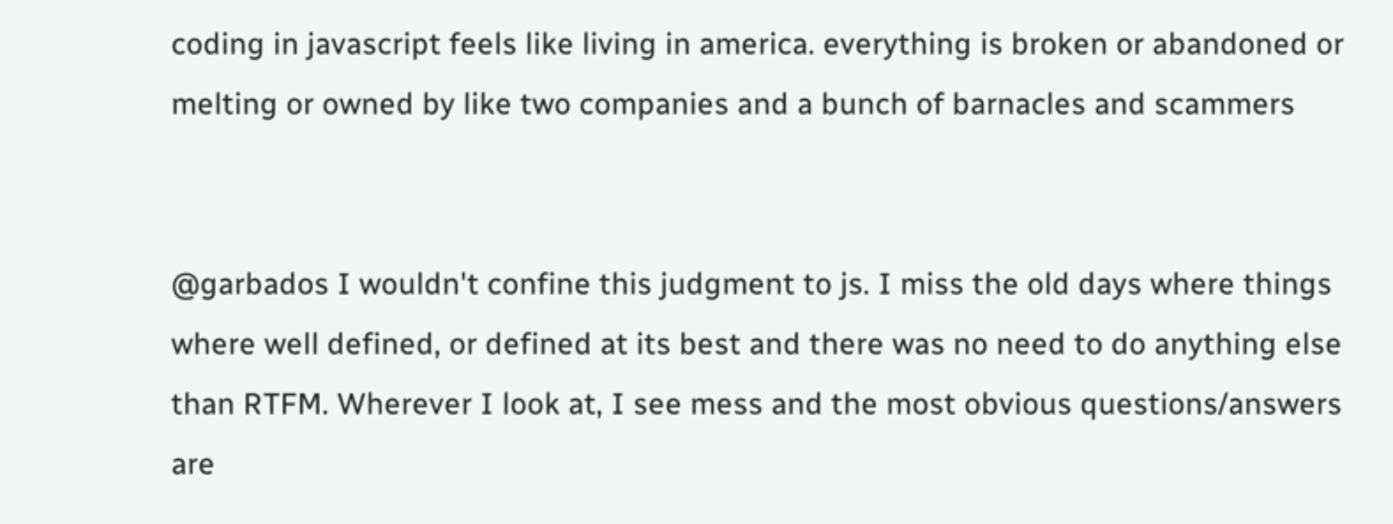coding in javascript feels like living in america. everything is broken or abandoned or melting or owned by like two companies and a bunch of barnacles and scammers


@garbados I wouldn't confine this judgment to js. I miss the old days where things where well defined, or defined at its best and there was no need to do anything else than RTFM. Wherever I look at, I see mess and the most obvious questions/answers are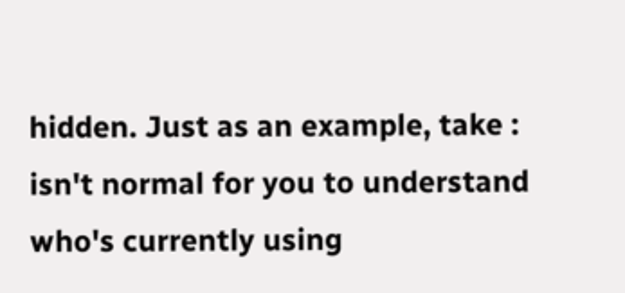hidden. Just as an example, take : isn't normal for you to understand who's currently using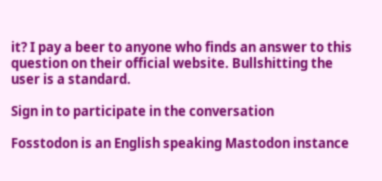it? I pay a beer to anyone who finds an answer to this question on their official website. Bullshitting the user is a standard.

Sign in to participate in the conversation

Fosstodon is an English speaking Mastodon instance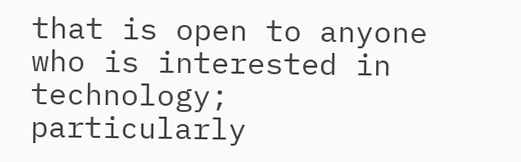that is open to anyone who is interested in technology; particularly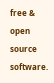free & open source software.